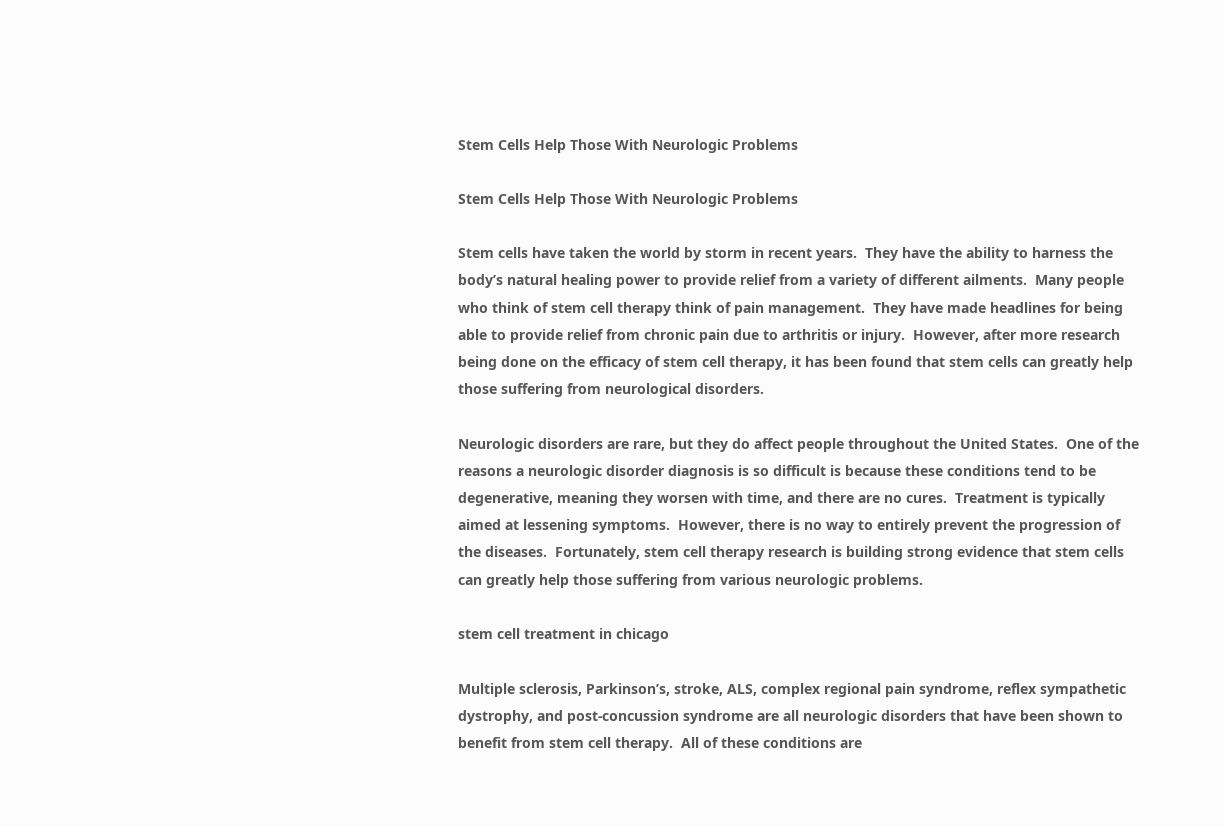Stem Cells Help Those With Neurologic Problems

Stem Cells Help Those With Neurologic Problems

Stem cells have taken the world by storm in recent years.  They have the ability to harness the body’s natural healing power to provide relief from a variety of different ailments.  Many people who think of stem cell therapy think of pain management.  They have made headlines for being able to provide relief from chronic pain due to arthritis or injury.  However, after more research being done on the efficacy of stem cell therapy, it has been found that stem cells can greatly help those suffering from neurological disorders.

Neurologic disorders are rare, but they do affect people throughout the United States.  One of the reasons a neurologic disorder diagnosis is so difficult is because these conditions tend to be degenerative, meaning they worsen with time, and there are no cures.  Treatment is typically aimed at lessening symptoms.  However, there is no way to entirely prevent the progression of the diseases.  Fortunately, stem cell therapy research is building strong evidence that stem cells can greatly help those suffering from various neurologic problems.

stem cell treatment in chicago

Multiple sclerosis, Parkinson’s, stroke, ALS, complex regional pain syndrome, reflex sympathetic dystrophy, and post-concussion syndrome are all neurologic disorders that have been shown to benefit from stem cell therapy.  All of these conditions are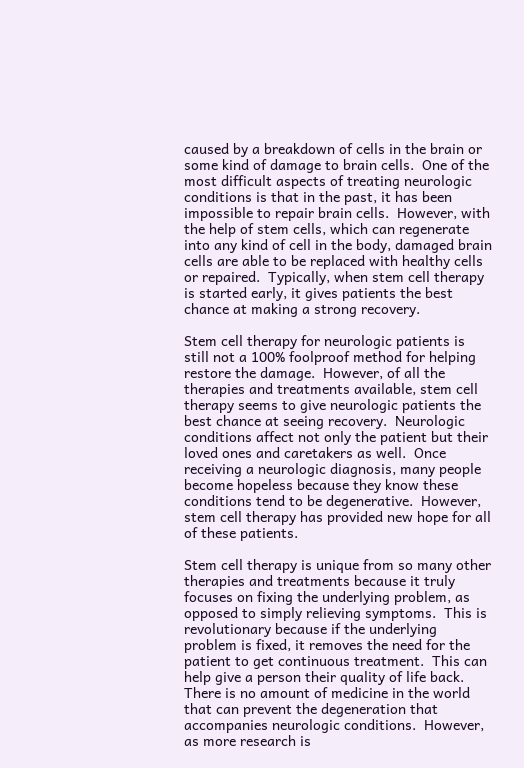caused by a breakdown of cells in the brain or some kind of damage to brain cells.  One of the most difficult aspects of treating neurologic conditions is that in the past, it has been impossible to repair brain cells.  However, with the help of stem cells, which can regenerate into any kind of cell in the body, damaged brain cells are able to be replaced with healthy cells or repaired.  Typically, when stem cell therapy is started early, it gives patients the best chance at making a strong recovery.

Stem cell therapy for neurologic patients is still not a 100% foolproof method for helping restore the damage.  However, of all the therapies and treatments available, stem cell therapy seems to give neurologic patients the best chance at seeing recovery.  Neurologic conditions affect not only the patient but their loved ones and caretakers as well.  Once receiving a neurologic diagnosis, many people become hopeless because they know these conditions tend to be degenerative.  However, stem cell therapy has provided new hope for all of these patients.

Stem cell therapy is unique from so many other therapies and treatments because it truly focuses on fixing the underlying problem, as opposed to simply relieving symptoms.  This is revolutionary because if the underlying problem is fixed, it removes the need for the patient to get continuous treatment.  This can help give a person their quality of life back.  There is no amount of medicine in the world that can prevent the degeneration that accompanies neurologic conditions.  However, as more research is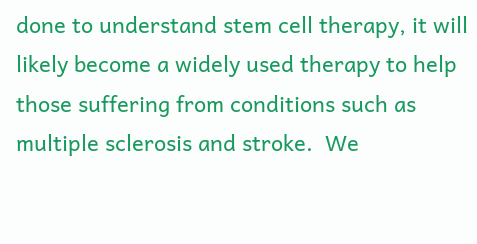done to understand stem cell therapy, it will likely become a widely used therapy to help those suffering from conditions such as multiple sclerosis and stroke.  We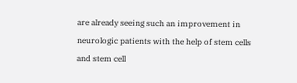are already seeing such an improvement in neurologic patients with the help of stem cells and stem cell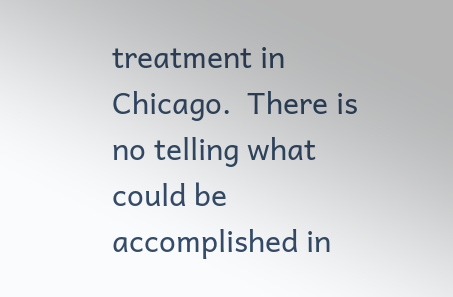treatment in Chicago.  There is no telling what could be accomplished in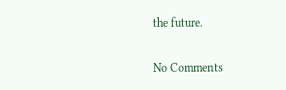the future.

No Comments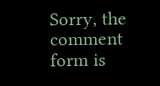Sorry, the comment form is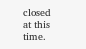closed at this time.